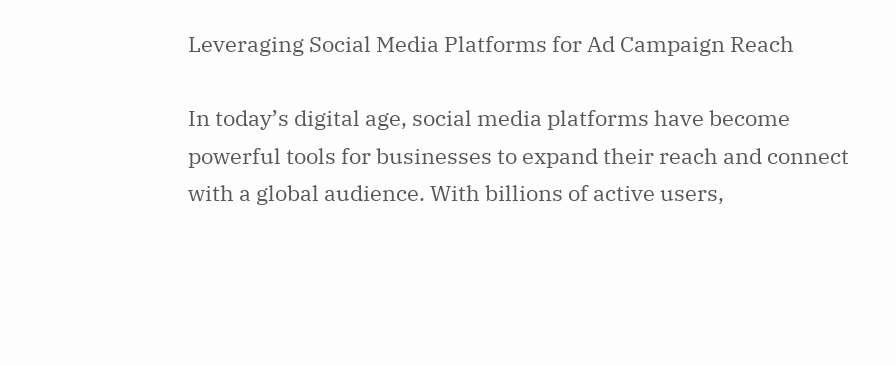Leveraging Social Media Platforms for Ad Campaign Reach

In today’s digital age, social media platforms have become powerful tools for businesses to expand their reach and connect with a global audience. With billions of active users,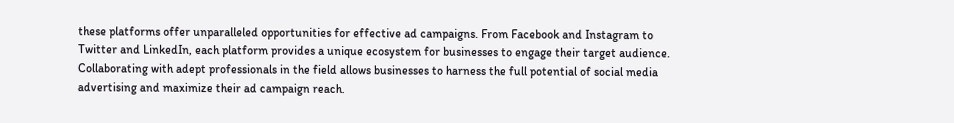these platforms offer unparalleled opportunities for effective ad campaigns. From Facebook and Instagram to Twitter and LinkedIn, each platform provides a unique ecosystem for businesses to engage their target audience. Collaborating with adept professionals in the field allows businesses to harness the full potential of social media advertising and maximize their ad campaign reach.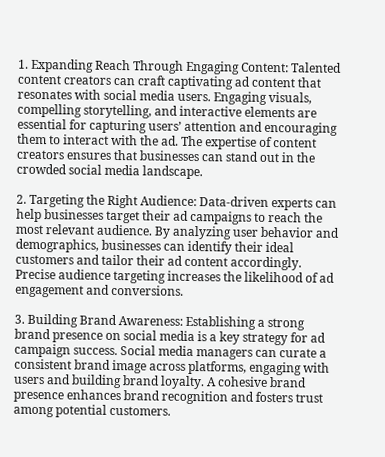1. Expanding Reach Through Engaging Content: Talented content creators can craft captivating ad content that resonates with social media users. Engaging visuals, compelling storytelling, and interactive elements are essential for capturing users’ attention and encouraging them to interact with the ad. The expertise of content creators ensures that businesses can stand out in the crowded social media landscape.

2. Targeting the Right Audience: Data-driven experts can help businesses target their ad campaigns to reach the most relevant audience. By analyzing user behavior and demographics, businesses can identify their ideal customers and tailor their ad content accordingly. Precise audience targeting increases the likelihood of ad engagement and conversions.

3. Building Brand Awareness: Establishing a strong brand presence on social media is a key strategy for ad campaign success. Social media managers can curate a consistent brand image across platforms, engaging with users and building brand loyalty. A cohesive brand presence enhances brand recognition and fosters trust among potential customers.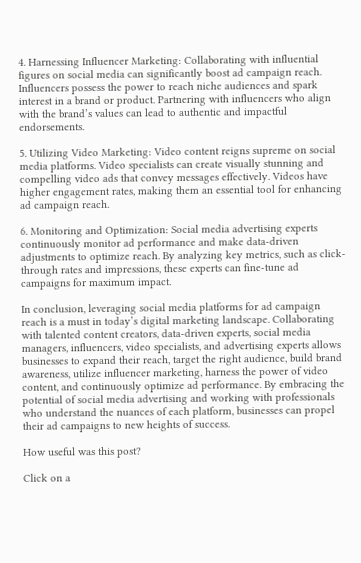4. Harnessing Influencer Marketing: Collaborating with influential figures on social media can significantly boost ad campaign reach. Influencers possess the power to reach niche audiences and spark interest in a brand or product. Partnering with influencers who align with the brand’s values can lead to authentic and impactful endorsements.

5. Utilizing Video Marketing: Video content reigns supreme on social media platforms. Video specialists can create visually stunning and compelling video ads that convey messages effectively. Videos have higher engagement rates, making them an essential tool for enhancing ad campaign reach.

6. Monitoring and Optimization: Social media advertising experts continuously monitor ad performance and make data-driven adjustments to optimize reach. By analyzing key metrics, such as click-through rates and impressions, these experts can fine-tune ad campaigns for maximum impact.

In conclusion, leveraging social media platforms for ad campaign reach is a must in today’s digital marketing landscape. Collaborating with talented content creators, data-driven experts, social media managers, influencers, video specialists, and advertising experts allows businesses to expand their reach, target the right audience, build brand awareness, utilize influencer marketing, harness the power of video content, and continuously optimize ad performance. By embracing the potential of social media advertising and working with professionals who understand the nuances of each platform, businesses can propel their ad campaigns to new heights of success.

How useful was this post?

Click on a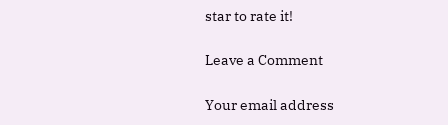star to rate it!

Leave a Comment

Your email address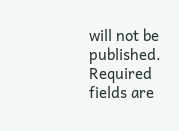will not be published. Required fields are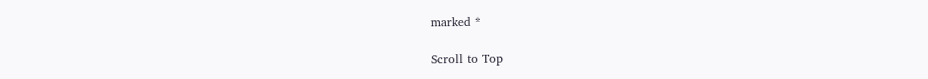marked *

Scroll to Top